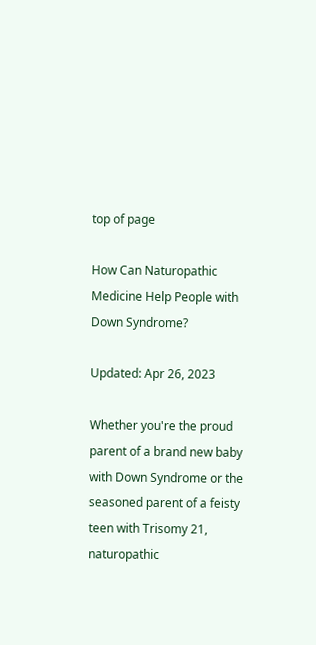top of page

How Can Naturopathic Medicine Help People with Down Syndrome?

Updated: Apr 26, 2023

Whether you're the proud parent of a brand new baby with Down Syndrome or the seasoned parent of a feisty teen with Trisomy 21, naturopathic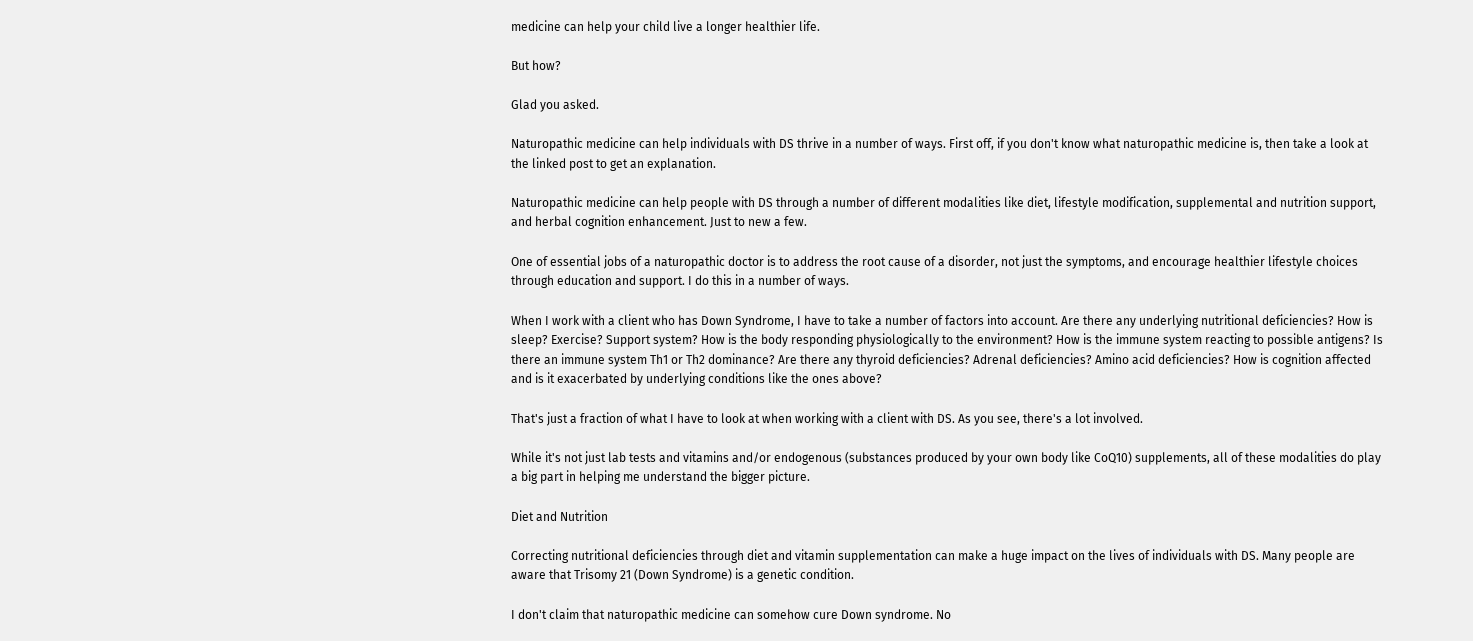medicine can help your child live a longer healthier life.

But how?

Glad you asked.

Naturopathic medicine can help individuals with DS thrive in a number of ways. First off, if you don't know what naturopathic medicine is, then take a look at the linked post to get an explanation.

Naturopathic medicine can help people with DS through a number of different modalities like diet, lifestyle modification, supplemental and nutrition support, and herbal cognition enhancement. Just to new a few.

One of essential jobs of a naturopathic doctor is to address the root cause of a disorder, not just the symptoms, and encourage healthier lifestyle choices through education and support. I do this in a number of ways.

When I work with a client who has Down Syndrome, I have to take a number of factors into account. Are there any underlying nutritional deficiencies? How is sleep? Exercise? Support system? How is the body responding physiologically to the environment? How is the immune system reacting to possible antigens? Is there an immune system Th1 or Th2 dominance? Are there any thyroid deficiencies? Adrenal deficiencies? Amino acid deficiencies? How is cognition affected and is it exacerbated by underlying conditions like the ones above?

That's just a fraction of what I have to look at when working with a client with DS. As you see, there's a lot involved.

While it's not just lab tests and vitamins and/or endogenous (substances produced by your own body like CoQ10) supplements, all of these modalities do play a big part in helping me understand the bigger picture.

Diet and Nutrition

Correcting nutritional deficiencies through diet and vitamin supplementation can make a huge impact on the lives of individuals with DS. Many people are aware that Trisomy 21 (Down Syndrome) is a genetic condition.

I don't claim that naturopathic medicine can somehow cure Down syndrome. No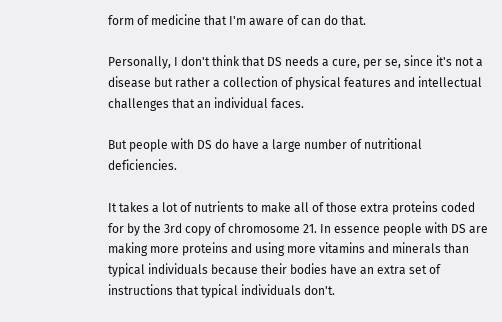form of medicine that I'm aware of can do that.

Personally, I don't think that DS needs a cure, per se, since it's not a disease but rather a collection of physical features and intellectual challenges that an individual faces.

But people with DS do have a large number of nutritional deficiencies.

It takes a lot of nutrients to make all of those extra proteins coded for by the 3rd copy of chromosome 21. In essence people with DS are making more proteins and using more vitamins and minerals than typical individuals because their bodies have an extra set of instructions that typical individuals don't.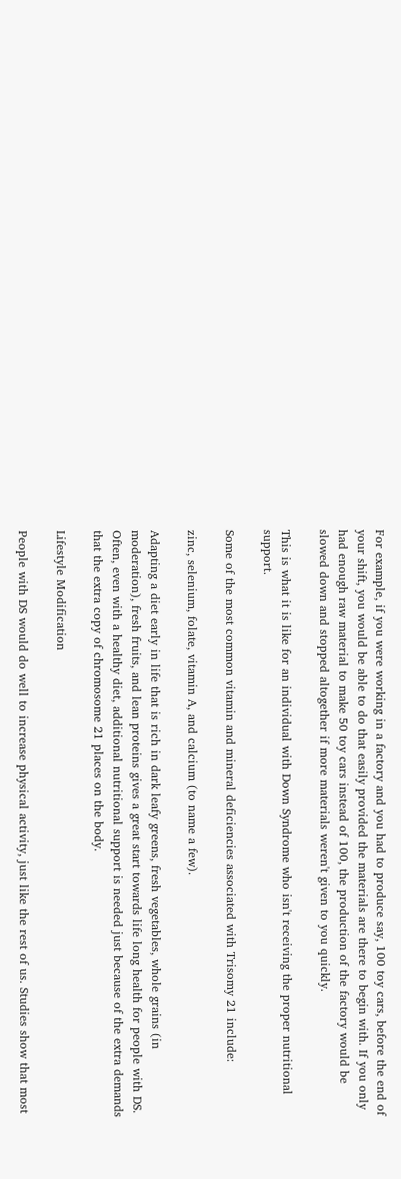For example, if you were working in a factory and you had to produce say, 100 toy cars, before the end of your shift, you would be able to do that easily provided the materials are there to begin with. If you only had enough raw material to make 50 toy cars instead of 100, the production of the factory would be slowed down and stopped altogether if more materials weren't given to you quickly.

This is what it is like for an individual with Down Syndrome who isn't receiving the proper nutritional support.

Some of the most common vitamin and mineral deficiencies associated with Trisomy 21 include:

zinc, selenium, folate, vitamin A, and calcium (to name a few).

Adapting a diet early in life that is rich in dark leafy greens, fresh vegetables, whole grains (in moderation), fresh fruits, and lean proteins gives a great start towards life long health for people with DS. Often, even with a healthy diet, additional nutritional support is needed just because of the extra demands that the extra copy of chromosome 21 places on the body.

Lifestyle Modification

People with DS would do well to increase physical activity, just like the rest of us. Studies show that most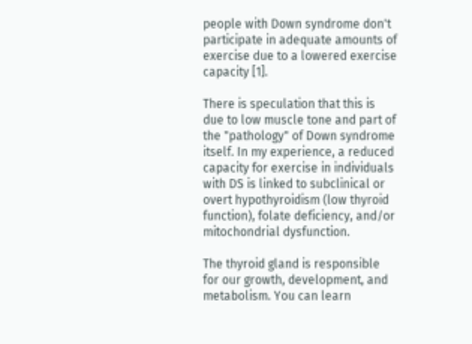people with Down syndrome don't participate in adequate amounts of exercise due to a lowered exercise capacity [1].

There is speculation that this is due to low muscle tone and part of the "pathology" of Down syndrome itself. In my experience, a reduced capacity for exercise in individuals with DS is linked to subclinical or overt hypothyroidism (low thyroid function), folate deficiency, and/or mitochondrial dysfunction.

The thyroid gland is responsible for our growth, development, and metabolism. You can learn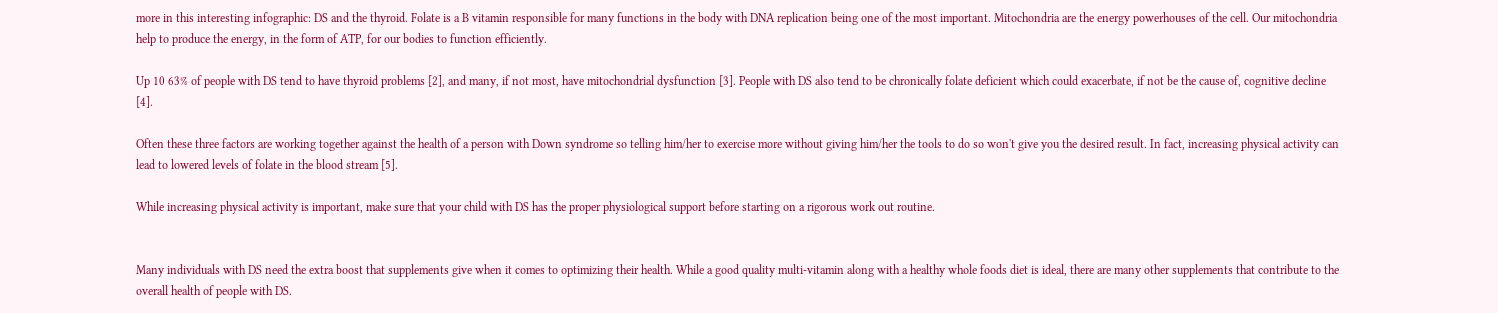more in this interesting infographic: DS and the thyroid. Folate is a B vitamin responsible for many functions in the body with DNA replication being one of the most important. Mitochondria are the energy powerhouses of the cell. Our mitochondria help to produce the energy, in the form of ATP, for our bodies to function efficiently.

Up 10 63% of people with DS tend to have thyroid problems [2], and many, if not most, have mitochondrial dysfunction [3]. People with DS also tend to be chronically folate deficient which could exacerbate, if not be the cause of, cognitive decline [4].

Often these three factors are working together against the health of a person with Down syndrome so telling him/her to exercise more without giving him/her the tools to do so won't give you the desired result. In fact, increasing physical activity can lead to lowered levels of folate in the blood stream [5].

While increasing physical activity is important, make sure that your child with DS has the proper physiological support before starting on a rigorous work out routine.


Many individuals with DS need the extra boost that supplements give when it comes to optimizing their health. While a good quality multi-vitamin along with a healthy whole foods diet is ideal, there are many other supplements that contribute to the overall health of people with DS.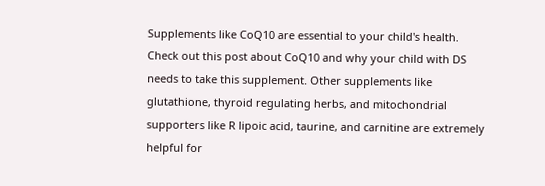Supplements like CoQ10 are essential to your child's health. Check out this post about CoQ10 and why your child with DS needs to take this supplement. Other supplements like glutathione, thyroid regulating herbs, and mitochondrial supporters like R lipoic acid, taurine, and carnitine are extremely helpful for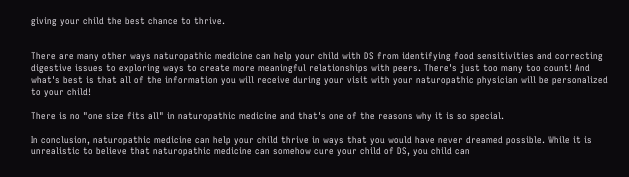giving your child the best chance to thrive.


There are many other ways naturopathic medicine can help your child with DS from identifying food sensitivities and correcting digestive issues to exploring ways to create more meaningful relationships with peers. There's just too many too count! And what's best is that all of the information you will receive during your visit with your naturopathic physician will be personalized to your child!

There is no "one size fits all" in naturopathic medicine and that's one of the reasons why it is so special.

In conclusion, naturopathic medicine can help your child thrive in ways that you would have never dreamed possible. While it is unrealistic to believe that naturopathic medicine can somehow cure your child of DS, you child can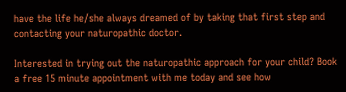have the life he/she always dreamed of by taking that first step and contacting your naturopathic doctor.

Interested in trying out the naturopathic approach for your child? Book a free 15 minute appointment with me today and see how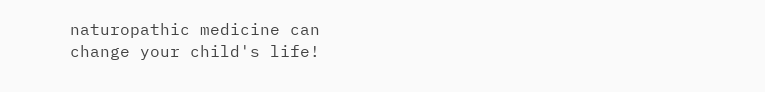naturopathic medicine can change your child's life!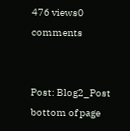476 views0 comments


Post: Blog2_Post
bottom of page